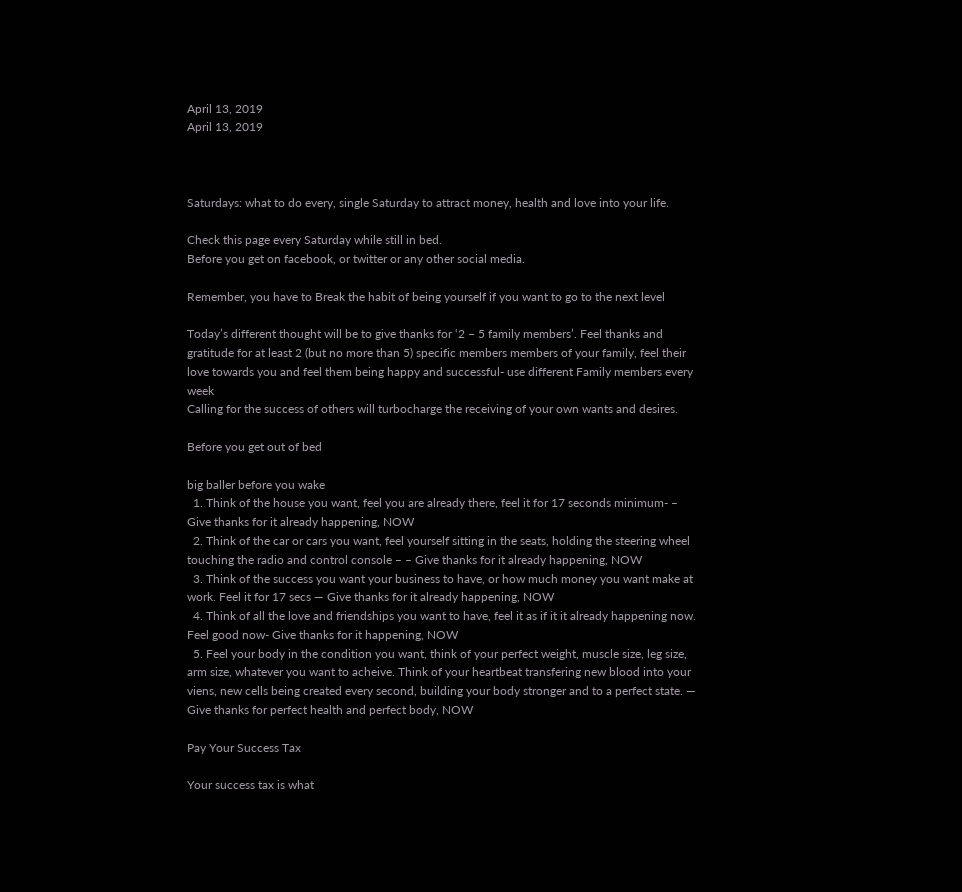April 13, 2019
April 13, 2019



Saturdays: what to do every, single Saturday to attract money, health and love into your life.

Check this page every Saturday while still in bed.
Before you get on facebook, or twitter or any other social media.

Remember, you have to Break the habit of being yourself if you want to go to the next level

Today’s different thought will be to give thanks for ‘2 – 5 family members’. Feel thanks and gratitude for at least 2 (but no more than 5) specific members members of your family, feel their love towards you and feel them being happy and successful- use different Family members every week
Calling for the success of others will turbocharge the receiving of your own wants and desires.

Before you get out of bed

big baller before you wake
  1. Think of the house you want, feel you are already there, feel it for 17 seconds minimum- – Give thanks for it already happening, NOW
  2. Think of the car or cars you want, feel yourself sitting in the seats, holding the steering wheel touching the radio and control console – – Give thanks for it already happening, NOW
  3. Think of the success you want your business to have, or how much money you want make at work. Feel it for 17 secs — Give thanks for it already happening, NOW
  4. Think of all the love and friendships you want to have, feel it as if it it already happening now. Feel good now- Give thanks for it happening, NOW
  5. Feel your body in the condition you want, think of your perfect weight, muscle size, leg size, arm size, whatever you want to acheive. Think of your heartbeat transfering new blood into your viens, new cells being created every second, building your body stronger and to a perfect state. — Give thanks for perfect health and perfect body, NOW

Pay Your Success Tax

Your success tax is what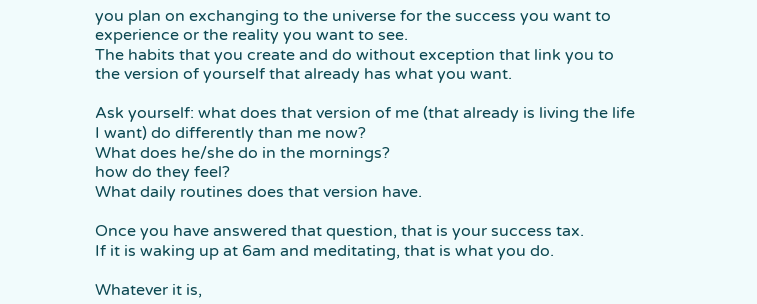you plan on exchanging to the universe for the success you want to experience or the reality you want to see.
The habits that you create and do without exception that link you to the version of yourself that already has what you want.

Ask yourself: what does that version of me (that already is living the life I want) do differently than me now?
What does he/she do in the mornings?
how do they feel?
What daily routines does that version have.

Once you have answered that question, that is your success tax.
If it is waking up at 6am and meditating, that is what you do.

Whatever it is,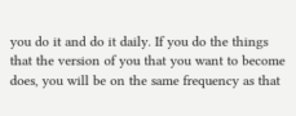you do it and do it daily. If you do the things that the version of you that you want to become does, you will be on the same frequency as that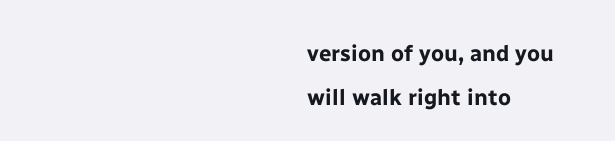version of you, and you will walk right into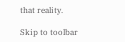that reality.

Skip to toolbar